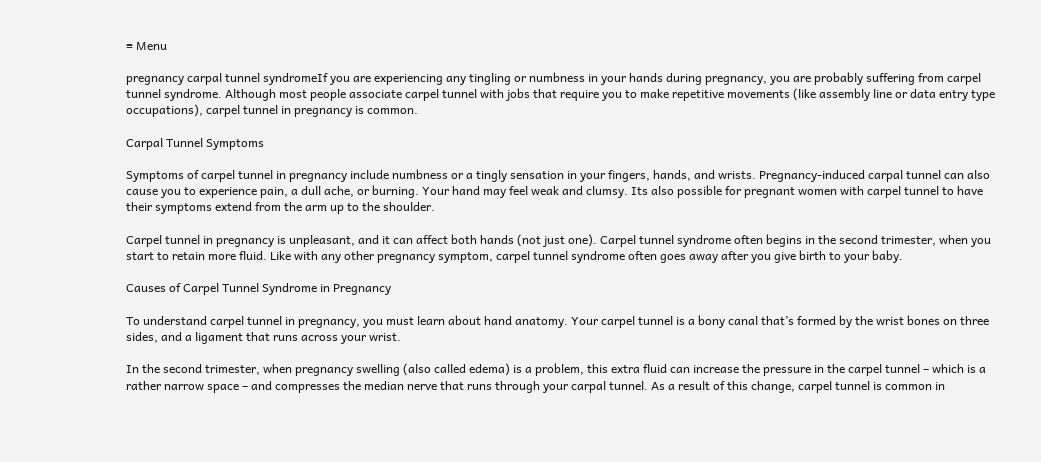≡ Menu

pregnancy carpal tunnel syndromeIf you are experiencing any tingling or numbness in your hands during pregnancy, you are probably suffering from carpel tunnel syndrome. Although most people associate carpel tunnel with jobs that require you to make repetitive movements (like assembly line or data entry type occupations), carpel tunnel in pregnancy is common.

Carpal Tunnel Symptoms

Symptoms of carpel tunnel in pregnancy include numbness or a tingly sensation in your fingers, hands, and wrists. Pregnancy-induced carpal tunnel can also cause you to experience pain, a dull ache, or burning. Your hand may feel weak and clumsy. Its also possible for pregnant women with carpel tunnel to have their symptoms extend from the arm up to the shoulder.

Carpel tunnel in pregnancy is unpleasant, and it can affect both hands (not just one). Carpel tunnel syndrome often begins in the second trimester, when you start to retain more fluid. Like with any other pregnancy symptom, carpel tunnel syndrome often goes away after you give birth to your baby.

Causes of Carpel Tunnel Syndrome in Pregnancy

To understand carpel tunnel in pregnancy, you must learn about hand anatomy. Your carpel tunnel is a bony canal that’s formed by the wrist bones on three sides, and a ligament that runs across your wrist.

In the second trimester, when pregnancy swelling (also called edema) is a problem, this extra fluid can increase the pressure in the carpel tunnel – which is a rather narrow space – and compresses the median nerve that runs through your carpal tunnel. As a result of this change, carpel tunnel is common in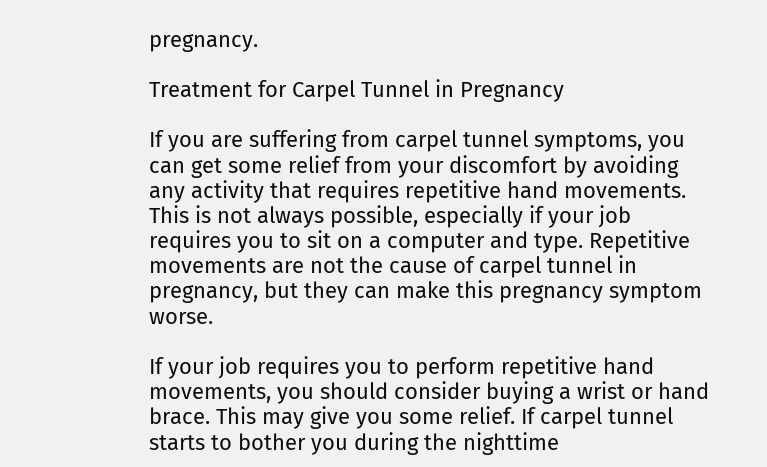pregnancy.

Treatment for Carpel Tunnel in Pregnancy

If you are suffering from carpel tunnel symptoms, you can get some relief from your discomfort by avoiding any activity that requires repetitive hand movements. This is not always possible, especially if your job requires you to sit on a computer and type. Repetitive movements are not the cause of carpel tunnel in pregnancy, but they can make this pregnancy symptom worse.

If your job requires you to perform repetitive hand movements, you should consider buying a wrist or hand brace. This may give you some relief. If carpel tunnel starts to bother you during the nighttime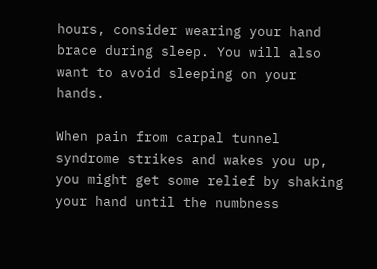hours, consider wearing your hand brace during sleep. You will also want to avoid sleeping on your hands.

When pain from carpal tunnel syndrome strikes and wakes you up, you might get some relief by shaking your hand until the numbness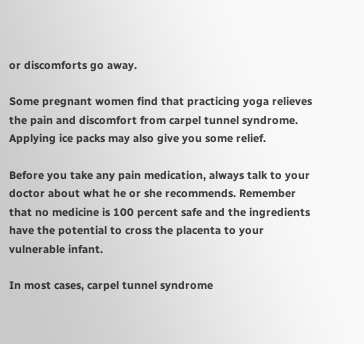or discomforts go away.

Some pregnant women find that practicing yoga relieves the pain and discomfort from carpel tunnel syndrome. Applying ice packs may also give you some relief.

Before you take any pain medication, always talk to your doctor about what he or she recommends. Remember that no medicine is 100 percent safe and the ingredients have the potential to cross the placenta to your vulnerable infant.

In most cases, carpel tunnel syndrome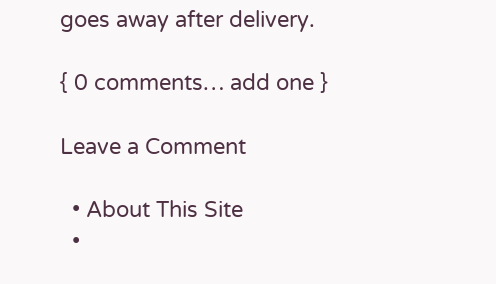goes away after delivery.

{ 0 comments… add one }

Leave a Comment

  • About This Site
  •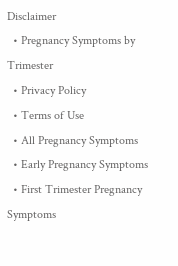Disclaimer
  • Pregnancy Symptoms by Trimester
  • Privacy Policy
  • Terms of Use
  • All Pregnancy Symptoms
  • Early Pregnancy Symptoms
  • First Trimester Pregnancy Symptoms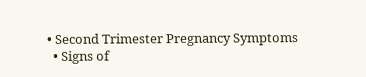• Second Trimester Pregnancy Symptoms
  • Signs of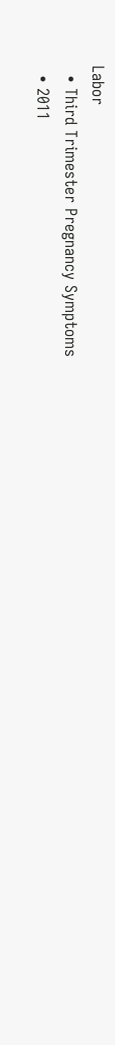Labor
  • Third Trimester Pregnancy Symptoms
  • 2011